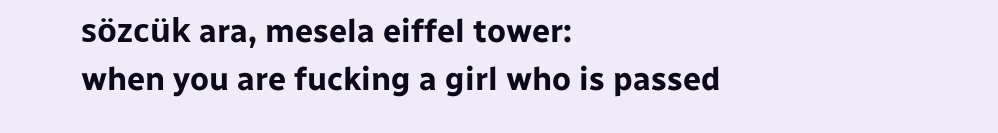sözcük ara, mesela eiffel tower:
when you are fucking a girl who is passed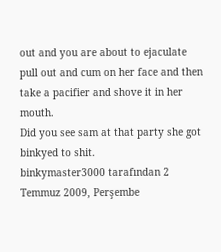out and you are about to ejaculate pull out and cum on her face and then take a pacifier and shove it in her mouth.
Did you see sam at that party she got binkyed to shit.
binkymaster3000 tarafından 2 Temmuz 2009, Perşembe